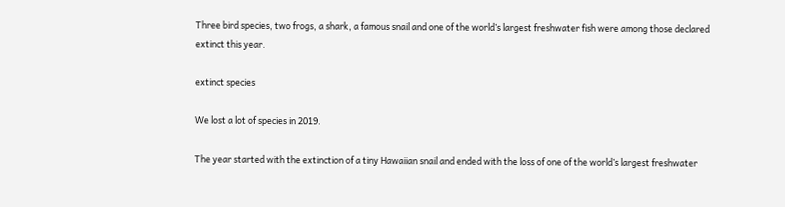Three bird species, two frogs, a shark, a famous snail and one of the world’s largest freshwater fish were among those declared extinct this year.

extinct species

We lost a lot of species in 2019.

The year started with the extinction of a tiny Hawaiian snail and ended with the loss of one of the world’s largest freshwater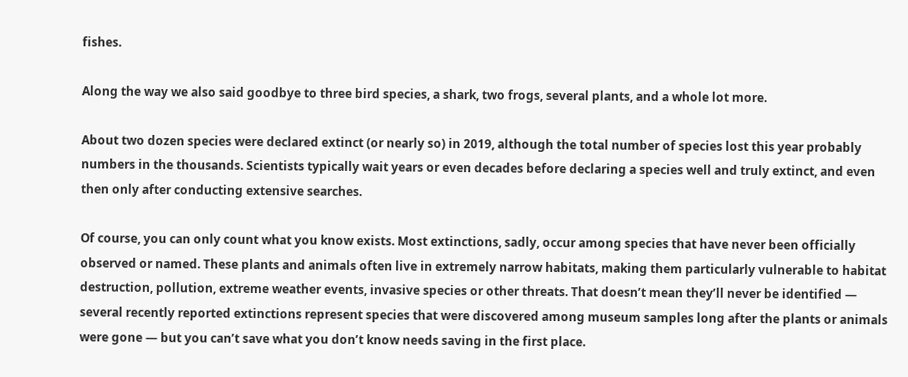fishes.

Along the way we also said goodbye to three bird species, a shark, two frogs, several plants, and a whole lot more.

About two dozen species were declared extinct (or nearly so) in 2019, although the total number of species lost this year probably numbers in the thousands. Scientists typically wait years or even decades before declaring a species well and truly extinct, and even then only after conducting extensive searches.

Of course, you can only count what you know exists. Most extinctions, sadly, occur among species that have never been officially observed or named. These plants and animals often live in extremely narrow habitats, making them particularly vulnerable to habitat destruction, pollution, extreme weather events, invasive species or other threats. That doesn’t mean they’ll never be identified — several recently reported extinctions represent species that were discovered among museum samples long after the plants or animals were gone — but you can’t save what you don’t know needs saving in the first place.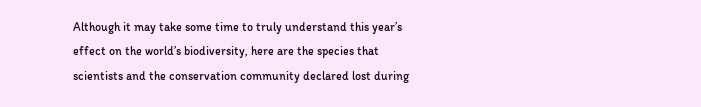Although it may take some time to truly understand this year’s effect on the world’s biodiversity, here are the species that scientists and the conservation community declared lost during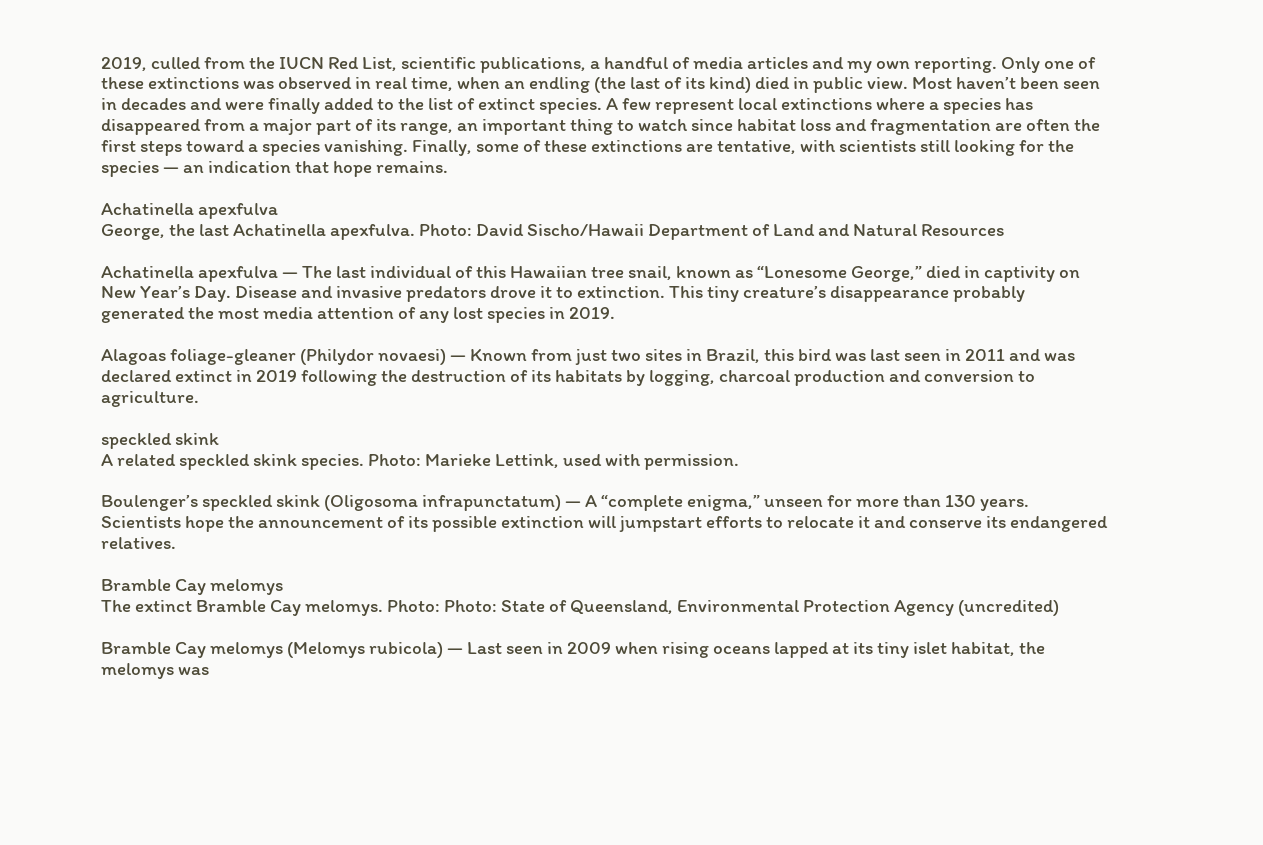2019, culled from the IUCN Red List, scientific publications, a handful of media articles and my own reporting. Only one of these extinctions was observed in real time, when an endling (the last of its kind) died in public view. Most haven’t been seen in decades and were finally added to the list of extinct species. A few represent local extinctions where a species has disappeared from a major part of its range, an important thing to watch since habitat loss and fragmentation are often the first steps toward a species vanishing. Finally, some of these extinctions are tentative, with scientists still looking for the species — an indication that hope remains.

Achatinella apexfulva
George, the last Achatinella apexfulva. Photo: David Sischo/Hawaii Department of Land and Natural Resources

Achatinella apexfulva — The last individual of this Hawaiian tree snail, known as “Lonesome George,” died in captivity on New Year’s Day. Disease and invasive predators drove it to extinction. This tiny creature’s disappearance probably generated the most media attention of any lost species in 2019.

Alagoas foliage-gleaner (Philydor novaesi) — Known from just two sites in Brazil, this bird was last seen in 2011 and was declared extinct in 2019 following the destruction of its habitats by logging, charcoal production and conversion to agriculture.

speckled skink
A related speckled skink species. Photo: Marieke Lettink, used with permission.

Boulenger’s speckled skink (Oligosoma infrapunctatum) — A “complete enigma,” unseen for more than 130 years. Scientists hope the announcement of its possible extinction will jumpstart efforts to relocate it and conserve its endangered relatives.

Bramble Cay melomys
The extinct Bramble Cay melomys. Photo: Photo: State of Queensland, Environmental Protection Agency (uncredited)

Bramble Cay melomys (Melomys rubicola) — Last seen in 2009 when rising oceans lapped at its tiny islet habitat, the melomys was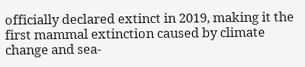officially declared extinct in 2019, making it the first mammal extinction caused by climate change and sea-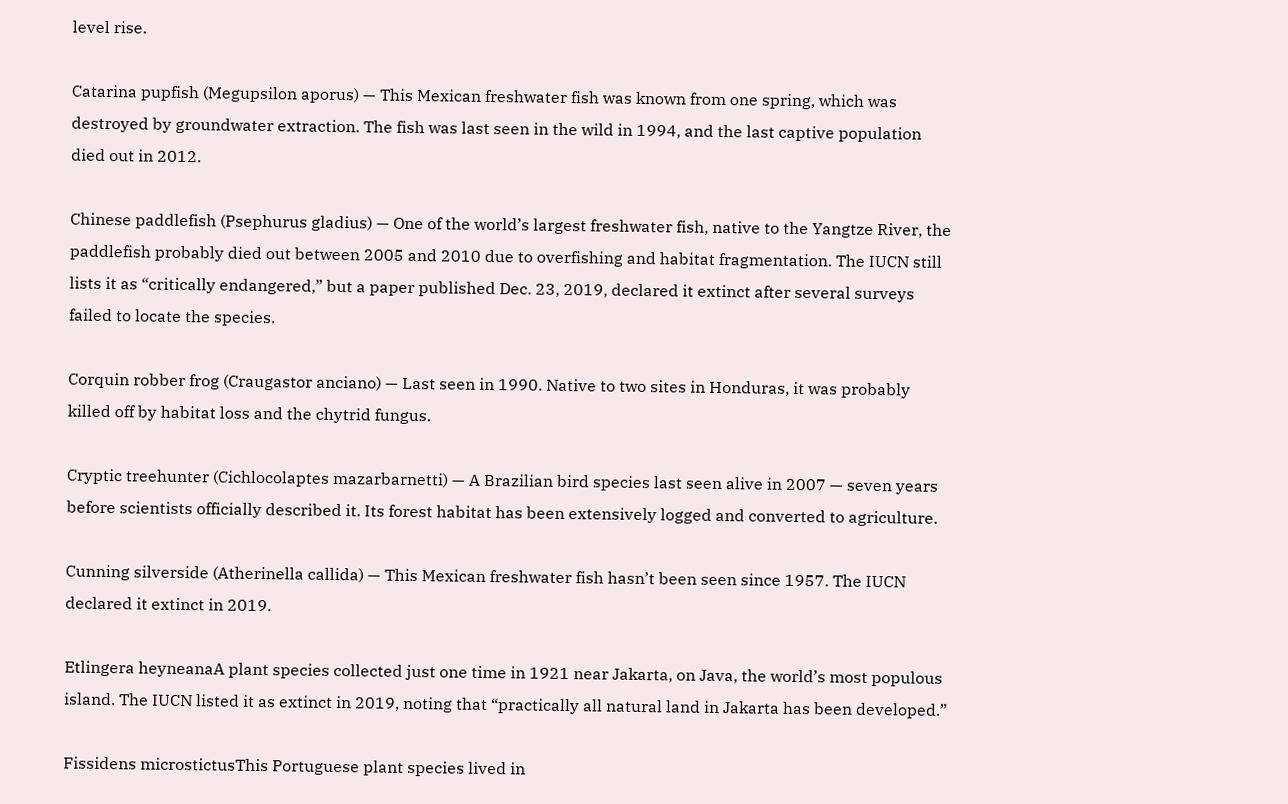level rise.

Catarina pupfish (Megupsilon aporus) — This Mexican freshwater fish was known from one spring, which was destroyed by groundwater extraction. The fish was last seen in the wild in 1994, and the last captive population died out in 2012.

Chinese paddlefish (Psephurus gladius) — One of the world’s largest freshwater fish, native to the Yangtze River, the paddlefish probably died out between 2005 and 2010 due to overfishing and habitat fragmentation. The IUCN still lists it as “critically endangered,” but a paper published Dec. 23, 2019, declared it extinct after several surveys failed to locate the species.

Corquin robber frog (Craugastor anciano) — Last seen in 1990. Native to two sites in Honduras, it was probably killed off by habitat loss and the chytrid fungus.

Cryptic treehunter (Cichlocolaptes mazarbarnetti) — A Brazilian bird species last seen alive in 2007 — seven years before scientists officially described it. Its forest habitat has been extensively logged and converted to agriculture.

Cunning silverside (Atherinella callida) — This Mexican freshwater fish hasn’t been seen since 1957. The IUCN declared it extinct in 2019.

Etlingera heyneanaA plant species collected just one time in 1921 near Jakarta, on Java, the world’s most populous island. The IUCN listed it as extinct in 2019, noting that “practically all natural land in Jakarta has been developed.”

Fissidens microstictusThis Portuguese plant species lived in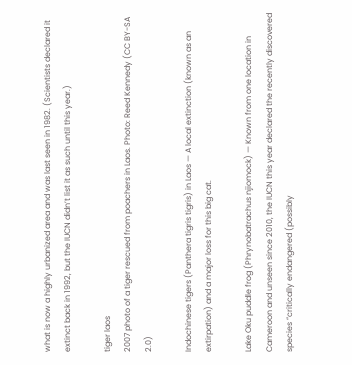what is now a highly urbanized area and was last seen in 1982. (Scientists declared it extinct back in 1992, but the IUCN didn’t list it as such until this year.)

tiger laos
2007 photo of a tiger rescued from poachers in Laos. Photo: Reed Kennedy (CC BY-SA 2.0)

Indochinese tigers (Panthera tigris tigris) in Laos — A local extinction (known as an extirpation) and a major loss for this big cat.

Lake Oku puddle frog (Phrynobatrachus njiomock) — Known from one location in Cameroon and unseen since 2010, the IUCN this year declared the recently discovered species “critically endangered (possibly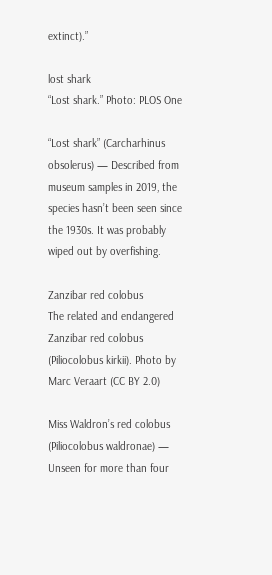extinct).”

lost shark
“Lost shark.” Photo: PLOS One

“Lost shark” (Carcharhinus obsolerus) — Described from museum samples in 2019, the species hasn’t been seen since the 1930s. It was probably wiped out by overfishing.

Zanzibar red colobus
The related and endangered Zanzibar red colobus (Piliocolobus kirkii). Photo by Marc Veraart (CC BY 2.0)

Miss Waldron’s red colobus (Piliocolobus waldronae) — Unseen for more than four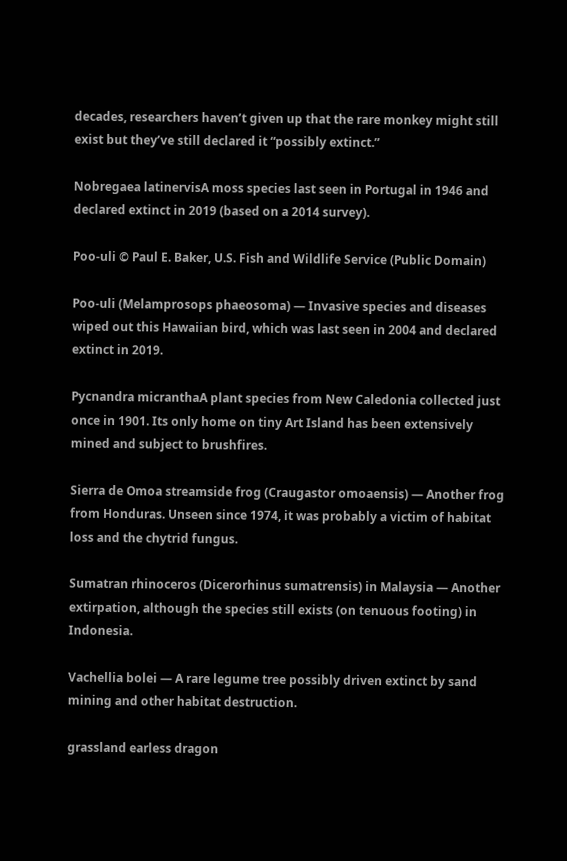decades, researchers haven’t given up that the rare monkey might still exist but they’ve still declared it “possibly extinct.”

Nobregaea latinervisA moss species last seen in Portugal in 1946 and declared extinct in 2019 (based on a 2014 survey).

Poo-uli © Paul E. Baker, U.S. Fish and Wildlife Service (Public Domain)

Poo-uli (Melamprosops phaeosoma) — Invasive species and diseases wiped out this Hawaiian bird, which was last seen in 2004 and declared extinct in 2019.

Pycnandra micranthaA plant species from New Caledonia collected just once in 1901. Its only home on tiny Art Island has been extensively mined and subject to brushfires.

Sierra de Omoa streamside frog (Craugastor omoaensis) — Another frog from Honduras. Unseen since 1974, it was probably a victim of habitat loss and the chytrid fungus.

Sumatran rhinoceros (Dicerorhinus sumatrensis) in Malaysia — Another extirpation, although the species still exists (on tenuous footing) in Indonesia.

Vachellia bolei — A rare legume tree possibly driven extinct by sand mining and other habitat destruction.

grassland earless dragon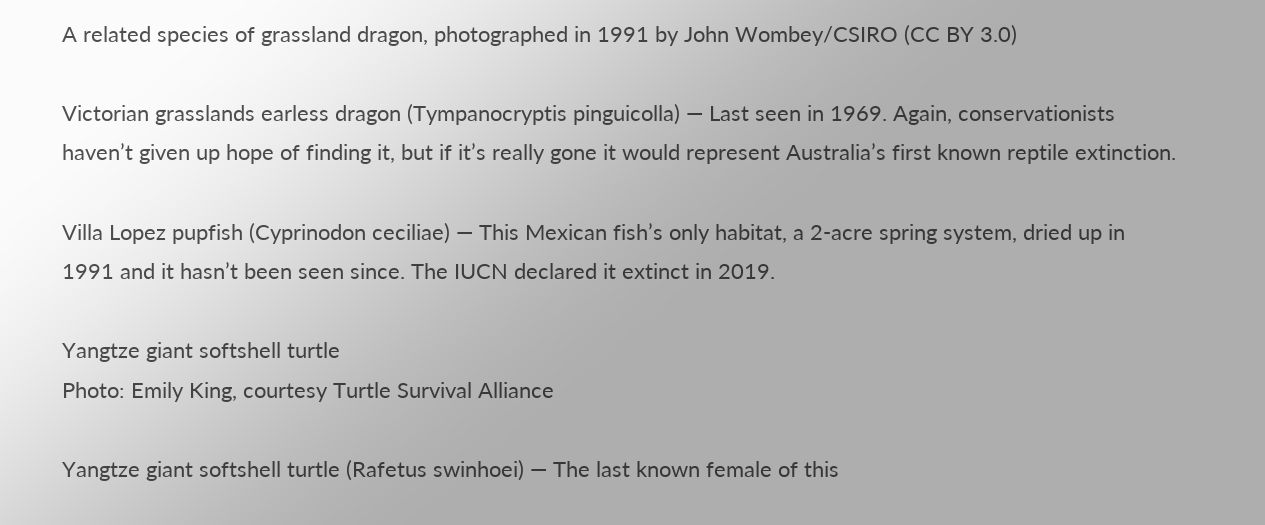A related species of grassland dragon, photographed in 1991 by John Wombey/CSIRO (CC BY 3.0)

Victorian grasslands earless dragon (Tympanocryptis pinguicolla) — Last seen in 1969. Again, conservationists haven’t given up hope of finding it, but if it’s really gone it would represent Australia’s first known reptile extinction.

Villa Lopez pupfish (Cyprinodon ceciliae) — This Mexican fish’s only habitat, a 2-acre spring system, dried up in 1991 and it hasn’t been seen since. The IUCN declared it extinct in 2019.

Yangtze giant softshell turtle
Photo: Emily King, courtesy Turtle Survival Alliance

Yangtze giant softshell turtle (Rafetus swinhoei) — The last known female of this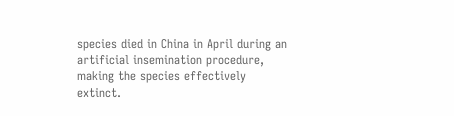species died in China in April during an artificial insemination procedure, making the species effectively extinct.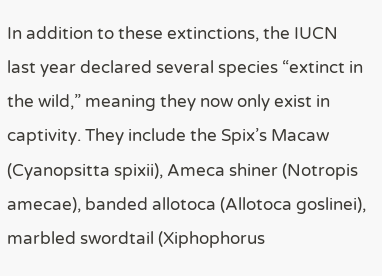In addition to these extinctions, the IUCN last year declared several species “extinct in the wild,” meaning they now only exist in captivity. They include the Spix’s Macaw (Cyanopsitta spixii), Ameca shiner (Notropis amecae), banded allotoca (Allotoca goslinei), marbled swordtail (Xiphophorus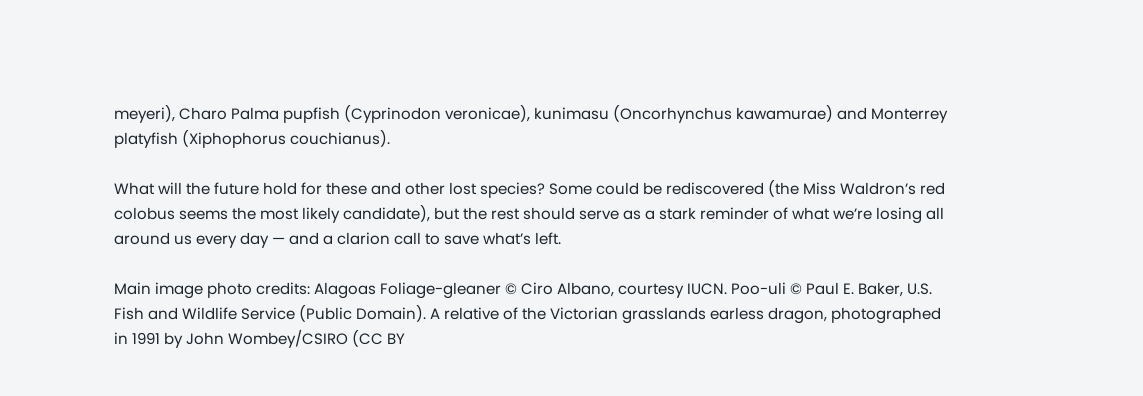meyeri), Charo Palma pupfish (Cyprinodon veronicae), kunimasu (Oncorhynchus kawamurae) and Monterrey platyfish (Xiphophorus couchianus).

What will the future hold for these and other lost species? Some could be rediscovered (the Miss Waldron’s red colobus seems the most likely candidate), but the rest should serve as a stark reminder of what we’re losing all around us every day — and a clarion call to save what’s left.

Main image photo credits: Alagoas Foliage-gleaner © Ciro Albano, courtesy IUCN. Poo-uli © Paul E. Baker, U.S. Fish and Wildlife Service (Public Domain). A relative of the Victorian grasslands earless dragon, photographed in 1991 by John Wombey/CSIRO (CC BY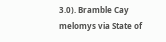3.0). Bramble Cay melomys via State of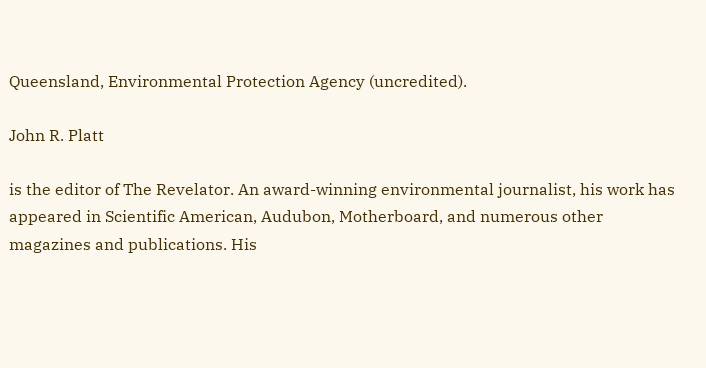Queensland, Environmental Protection Agency (uncredited).

John R. Platt

is the editor of The Revelator. An award-winning environmental journalist, his work has appeared in Scientific American, Audubon, Motherboard, and numerous other magazines and publications. His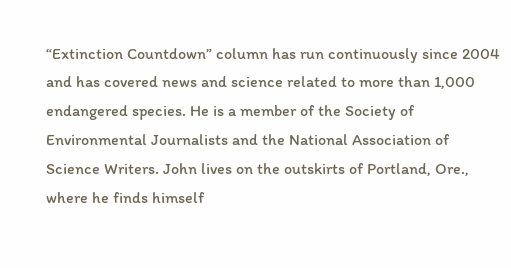“Extinction Countdown” column has run continuously since 2004 and has covered news and science related to more than 1,000 endangered species. He is a member of the Society of Environmental Journalists and the National Association of Science Writers. John lives on the outskirts of Portland, Ore., where he finds himself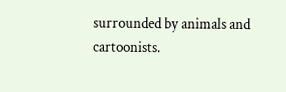surrounded by animals and cartoonists.